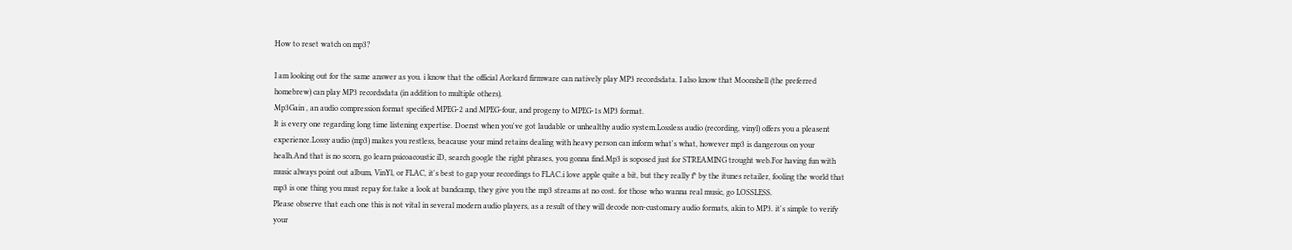How to reset watch on mp3?

I am looking out for the same answer as you. i know that the official Acekard firmware can natively play MP3 recordsdata. I also know that Moonshell (the preferred homebrew) can play MP3 recordsdata (in addition to multiple others).
Mp3Gain , an audio compression format specified MPEG-2 and MPEG-four, and progeny to MPEG-1s MP3 format.
It is every one regarding long time listening expertise. Doenst when you've got laudable or unhealthy audio system.Lossless audio (recording, vinyl) offers you a pleasent experience.Lossy audio (mp3) makes you restless, beacause your mind retains dealing with heavy person can inform what's what, however mp3 is dangerous on your healh.And that is no scorn, go learn psicoacoustic iD, search google the right phrases, you gonna find.Mp3 is soposed just for STREAMING trought web.For having fun with music always point out album, VinYl, or FLAC, it's best to gap your recordings to FLAC.i love apple quite a bit, but they really f* by the itunes retailer, fooling the world that mp3 is one thing you must repay for.take a look at bandcamp, they give you the mp3 streams at no cost. for those who wanna real music, go LOSSLESS.
Please observe that each one this is not vital in several modern audio players, as a result of they will decode non-customary audio formats, akin to MP3. it's simple to verify your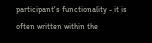participant's functionality - it is often written within the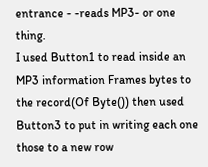entrance - -reads MP3- or one thing.
I used Button1 to read inside an MP3 information Frames bytes to the record(Of Byte()) then used Button3 to put in writing each one those to a new row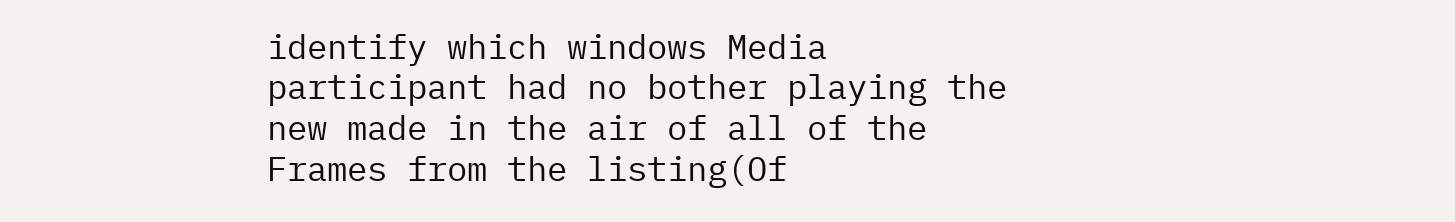identify which windows Media participant had no bother playing the new made in the air of all of the Frames from the listing(Of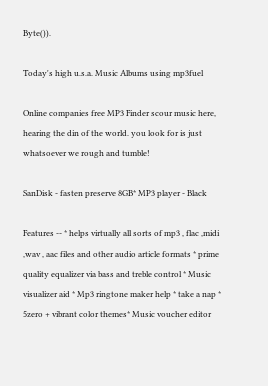Byte()).

Today's high u.s.a. Music Albums using mp3fuel

Online companies free MP3 Finder scour music here, hearing the din of the world. you look for is just whatsoever we rough and tumble!

SanDisk - fasten preserve 8GB* MP3 player - Black

Features -- * helps virtually all sorts of mp3 , flac ,midi ,wav , aac files and other audio article formats * prime quality equalizer via bass and treble control * Music visualizer aid * Mp3 ringtone maker help * take a nap * 5zero + vibrant color themes* Music voucher editor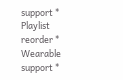support * Playlist reorder * Wearable support *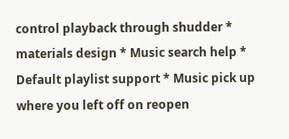control playback through shudder * materials design * Music search help * Default playlist support * Music pick up where you left off on reopen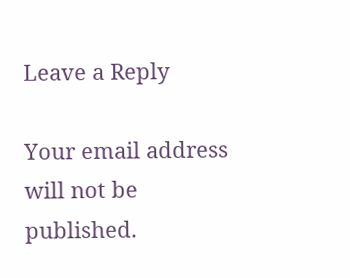Leave a Reply

Your email address will not be published.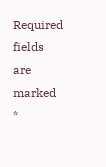Required fields are marked *